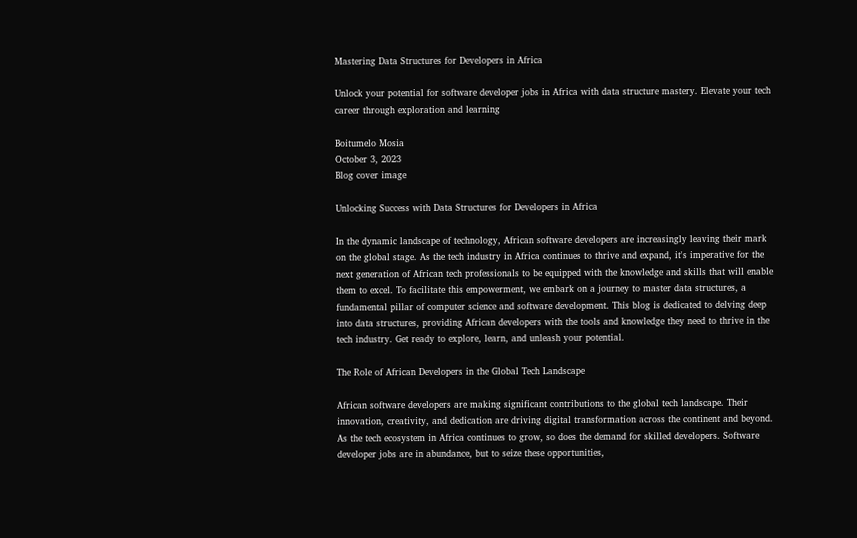Mastering Data Structures for Developers in Africa

Unlock your potential for software developer jobs in Africa with data structure mastery. Elevate your tech career through exploration and learning

Boitumelo Mosia
October 3, 2023
Blog cover image

Unlocking Success with Data Structures for Developers in Africa

In the dynamic landscape of technology, African software developers are increasingly leaving their mark on the global stage. As the tech industry in Africa continues to thrive and expand, it's imperative for the next generation of African tech professionals to be equipped with the knowledge and skills that will enable them to excel. To facilitate this empowerment, we embark on a journey to master data structures, a fundamental pillar of computer science and software development. This blog is dedicated to delving deep into data structures, providing African developers with the tools and knowledge they need to thrive in the tech industry. Get ready to explore, learn, and unleash your potential.

The Role of African Developers in the Global Tech Landscape

African software developers are making significant contributions to the global tech landscape. Their innovation, creativity, and dedication are driving digital transformation across the continent and beyond. As the tech ecosystem in Africa continues to grow, so does the demand for skilled developers. Software developer jobs are in abundance, but to seize these opportunities,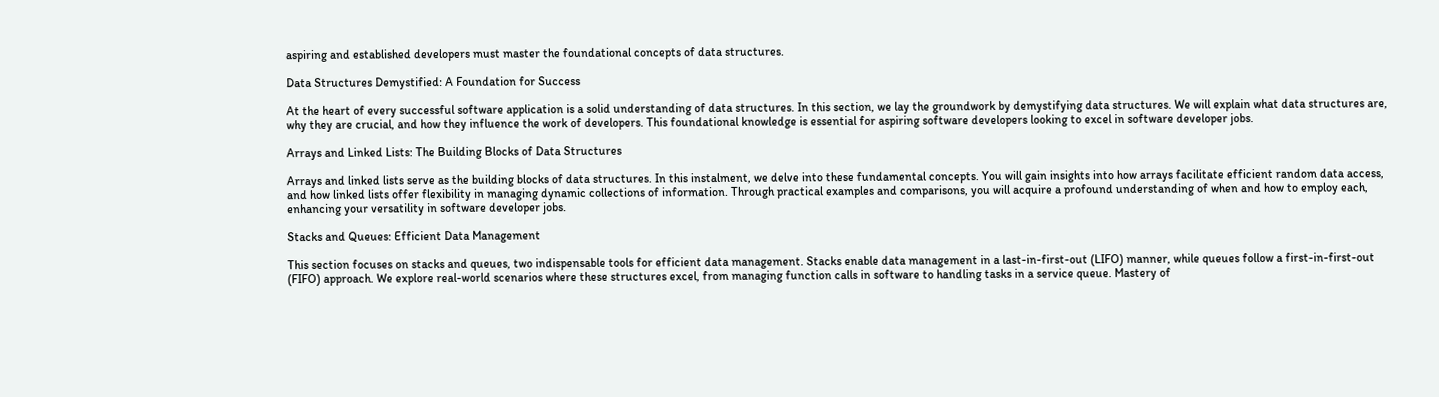aspiring and established developers must master the foundational concepts of data structures.

Data Structures Demystified: A Foundation for Success

At the heart of every successful software application is a solid understanding of data structures. In this section, we lay the groundwork by demystifying data structures. We will explain what data structures are, why they are crucial, and how they influence the work of developers. This foundational knowledge is essential for aspiring software developers looking to excel in software developer jobs.

Arrays and Linked Lists: The Building Blocks of Data Structures

Arrays and linked lists serve as the building blocks of data structures. In this instalment, we delve into these fundamental concepts. You will gain insights into how arrays facilitate efficient random data access, and how linked lists offer flexibility in managing dynamic collections of information. Through practical examples and comparisons, you will acquire a profound understanding of when and how to employ each, enhancing your versatility in software developer jobs.

Stacks and Queues: Efficient Data Management

This section focuses on stacks and queues, two indispensable tools for efficient data management. Stacks enable data management in a last-in-first-out (LIFO) manner, while queues follow a first-in-first-out (FIFO) approach. We explore real-world scenarios where these structures excel, from managing function calls in software to handling tasks in a service queue. Mastery of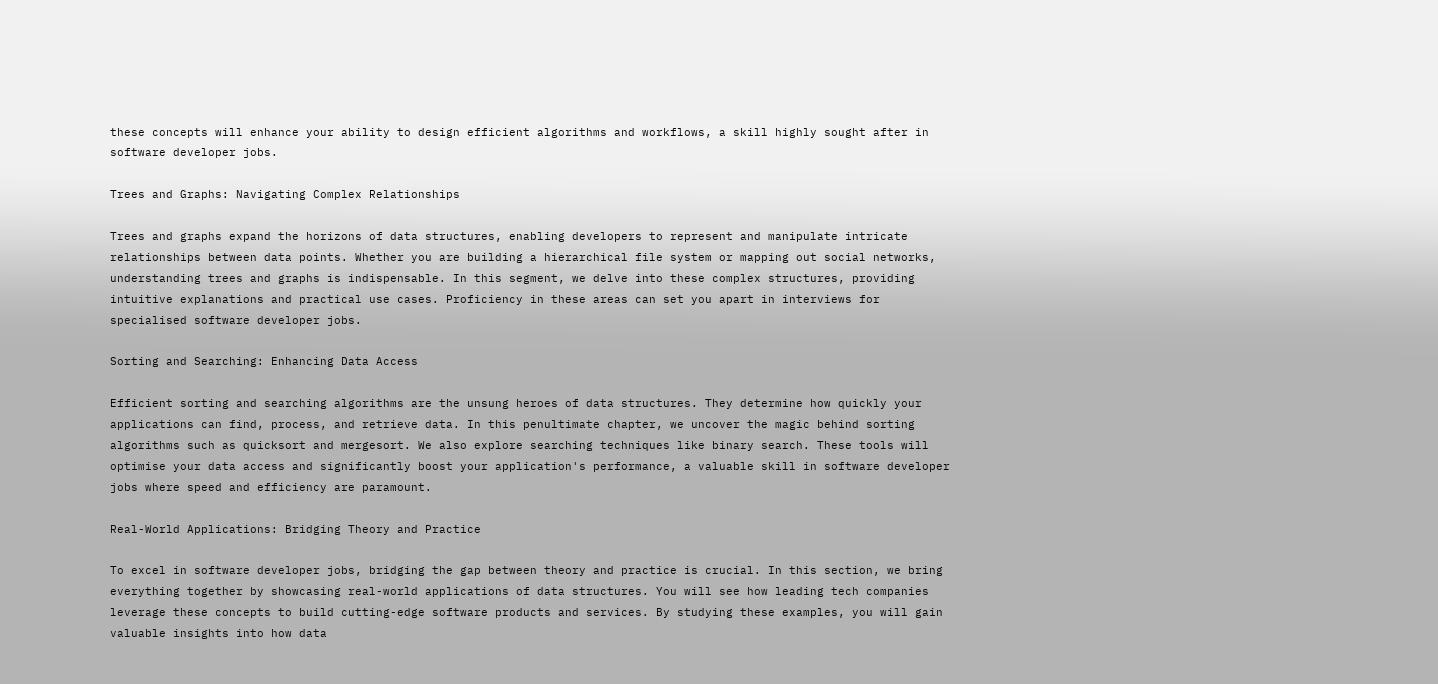these concepts will enhance your ability to design efficient algorithms and workflows, a skill highly sought after in software developer jobs.

Trees and Graphs: Navigating Complex Relationships

Trees and graphs expand the horizons of data structures, enabling developers to represent and manipulate intricate relationships between data points. Whether you are building a hierarchical file system or mapping out social networks, understanding trees and graphs is indispensable. In this segment, we delve into these complex structures, providing intuitive explanations and practical use cases. Proficiency in these areas can set you apart in interviews for specialised software developer jobs.

Sorting and Searching: Enhancing Data Access

Efficient sorting and searching algorithms are the unsung heroes of data structures. They determine how quickly your applications can find, process, and retrieve data. In this penultimate chapter, we uncover the magic behind sorting algorithms such as quicksort and mergesort. We also explore searching techniques like binary search. These tools will optimise your data access and significantly boost your application's performance, a valuable skill in software developer jobs where speed and efficiency are paramount.

Real-World Applications: Bridging Theory and Practice

To excel in software developer jobs, bridging the gap between theory and practice is crucial. In this section, we bring everything together by showcasing real-world applications of data structures. You will see how leading tech companies leverage these concepts to build cutting-edge software products and services. By studying these examples, you will gain valuable insights into how data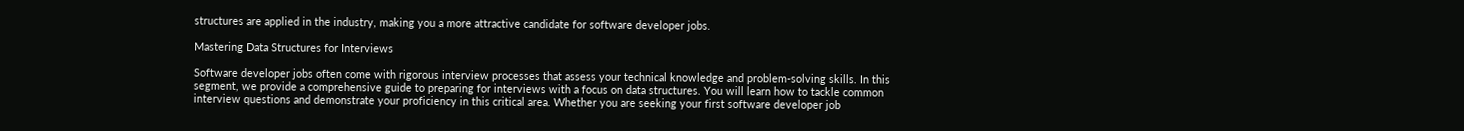structures are applied in the industry, making you a more attractive candidate for software developer jobs.

Mastering Data Structures for Interviews

Software developer jobs often come with rigorous interview processes that assess your technical knowledge and problem-solving skills. In this segment, we provide a comprehensive guide to preparing for interviews with a focus on data structures. You will learn how to tackle common interview questions and demonstrate your proficiency in this critical area. Whether you are seeking your first software developer job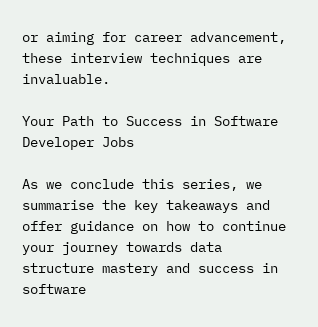or aiming for career advancement, these interview techniques are invaluable.

Your Path to Success in Software Developer Jobs

As we conclude this series, we summarise the key takeaways and offer guidance on how to continue your journey towards data structure mastery and success in software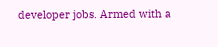developer jobs. Armed with a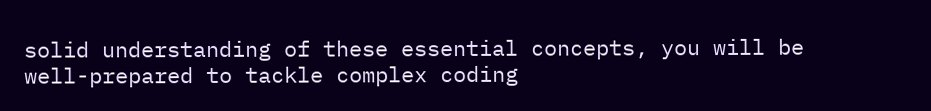solid understanding of these essential concepts, you will be well-prepared to tackle complex coding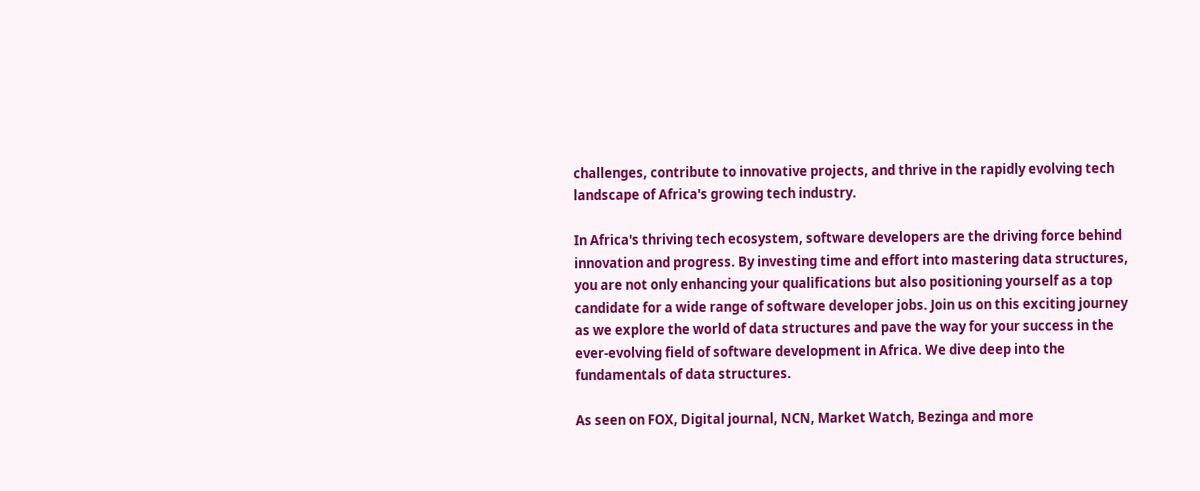challenges, contribute to innovative projects, and thrive in the rapidly evolving tech landscape of Africa's growing tech industry.

In Africa's thriving tech ecosystem, software developers are the driving force behind innovation and progress. By investing time and effort into mastering data structures, you are not only enhancing your qualifications but also positioning yourself as a top candidate for a wide range of software developer jobs. Join us on this exciting journey as we explore the world of data structures and pave the way for your success in the ever-evolving field of software development in Africa. We dive deep into the fundamentals of data structures.

As seen on FOX, Digital journal, NCN, Market Watch, Bezinga and more